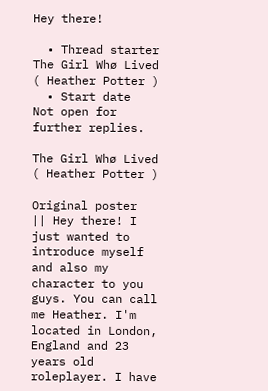Hey there!

  • Thread starter The Girl Whø Lived ( Heather Potter )
  • Start date
Not open for further replies.

The Girl Whø Lived ( Heather Potter )

Original poster
|| Hey there! I just wanted to introduce myself and also my character to you guys. You can call me Heather. I'm located in London, England and 23 years old roleplayer. I have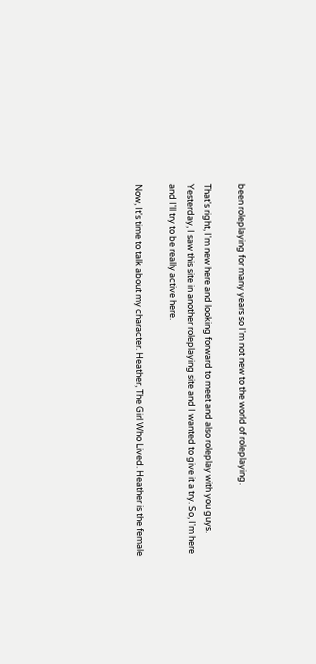been roleplaying for many years so I'm not new to the world of roleplaying.

That's right, I'm new here and looking forward to meet and also roleplay with you guys. Yesterday, I saw this site in another roleplaying site and I wanted to give it a try. So, I'm here and I'll try to be really active here.

Now, It's time to talk about my character. Heather, The Girl Who Lived. Heather is the female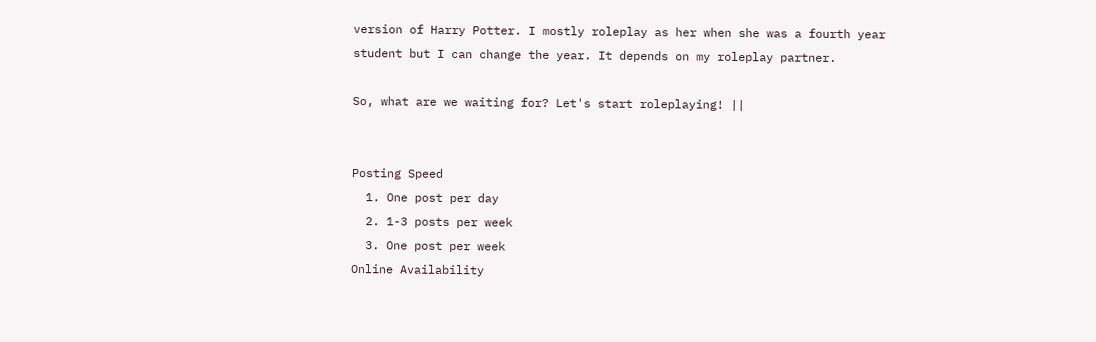version of Harry Potter. I mostly roleplay as her when she was a fourth year student but I can change the year. It depends on my roleplay partner.

So, what are we waiting for? Let's start roleplaying! ||


Posting Speed
  1. One post per day
  2. 1-3 posts per week
  3. One post per week
Online Availability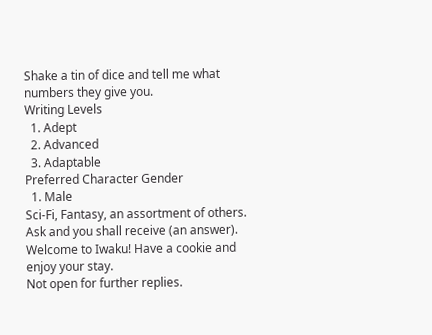Shake a tin of dice and tell me what numbers they give you.
Writing Levels
  1. Adept
  2. Advanced
  3. Adaptable
Preferred Character Gender
  1. Male
Sci-Fi, Fantasy, an assortment of others. Ask and you shall receive (an answer).
Welcome to Iwaku! Have a cookie and enjoy your stay.
Not open for further replies.